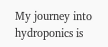My journey into hydroponics is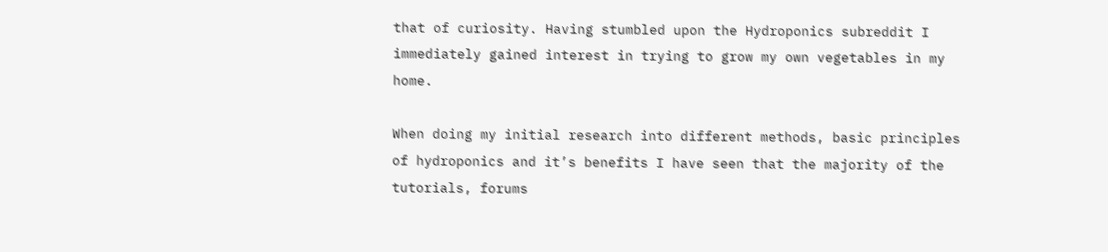that of curiosity. Having stumbled upon the Hydroponics subreddit I immediately gained interest in trying to grow my own vegetables in my home.

When doing my initial research into different methods, basic principles of hydroponics and it’s benefits I have seen that the majority of the tutorials, forums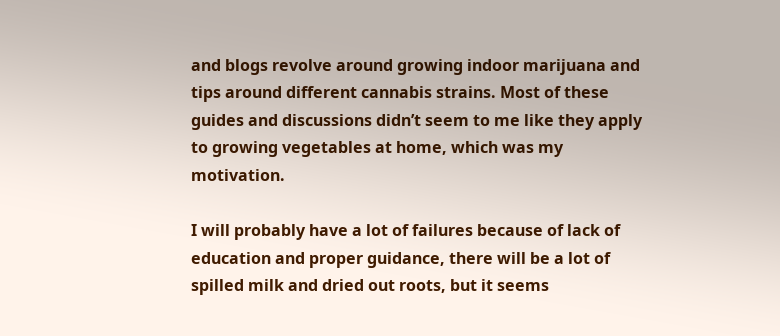and blogs revolve around growing indoor marijuana and tips around different cannabis strains. Most of these guides and discussions didn’t seem to me like they apply to growing vegetables at home, which was my motivation.

I will probably have a lot of failures because of lack of education and proper guidance, there will be a lot of spilled milk and dried out roots, but it seems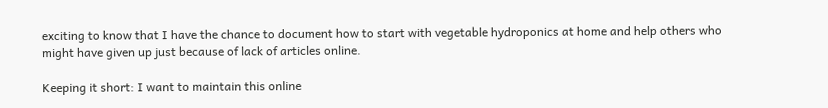exciting to know that I have the chance to document how to start with vegetable hydroponics at home and help others who might have given up just because of lack of articles online.

Keeping it short: I want to maintain this online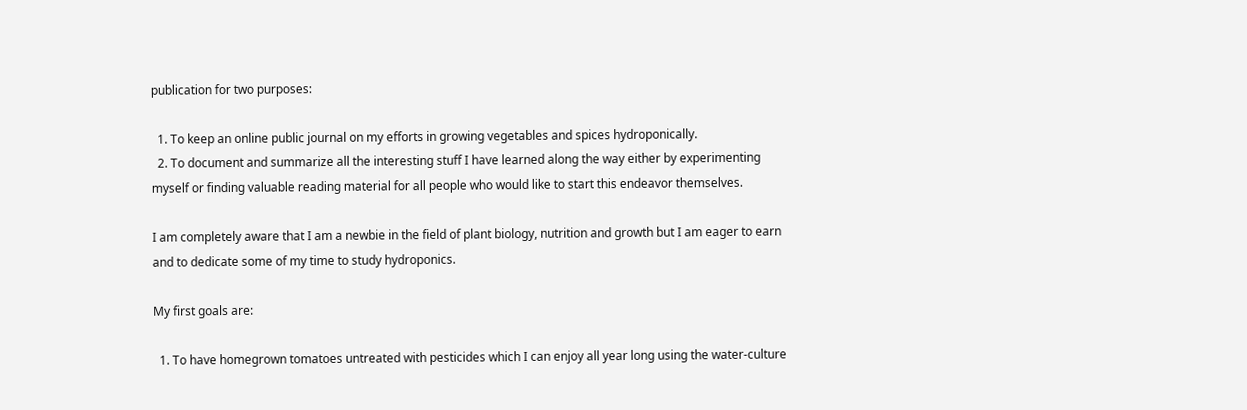publication for two purposes:

  1. To keep an online public journal on my efforts in growing vegetables and spices hydroponically.
  2. To document and summarize all the interesting stuff I have learned along the way either by experimenting myself or finding valuable reading material for all people who would like to start this endeavor themselves.

I am completely aware that I am a newbie in the field of plant biology, nutrition and growth but I am eager to earn and to dedicate some of my time to study hydroponics.

My first goals are:

  1. To have homegrown tomatoes untreated with pesticides which I can enjoy all year long using the water-culture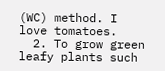(WC) method. I love tomatoes.
  2. To grow green leafy plants such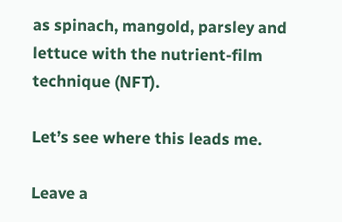as spinach, mangold, parsley and lettuce with the nutrient-film technique (NFT).

Let’s see where this leads me.

Leave a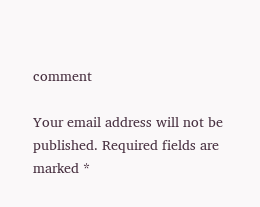comment

Your email address will not be published. Required fields are marked *